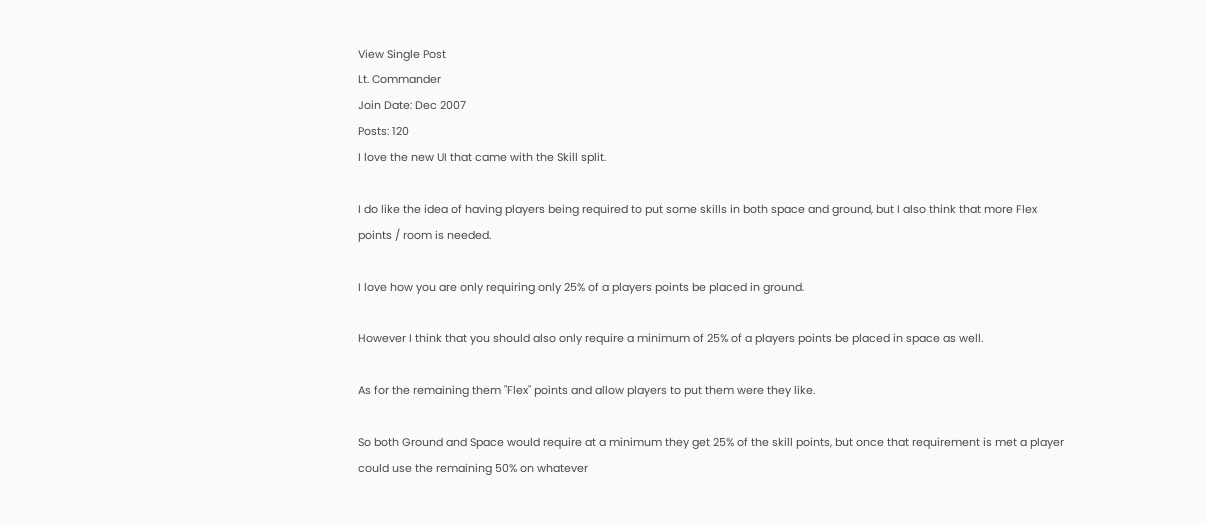View Single Post
Lt. Commander
Join Date: Dec 2007
Posts: 120
I love the new UI that came with the Skill split.

I do like the idea of having players being required to put some skills in both space and ground, but I also think that more Flex points / room is needed.

I love how you are only requiring only 25% of a players points be placed in ground.

However I think that you should also only require a minimum of 25% of a players points be placed in space as well.

As for the remaining them "Flex" points and allow players to put them were they like.

So both Ground and Space would require at a minimum they get 25% of the skill points, but once that requirement is met a player could use the remaining 50% on whatever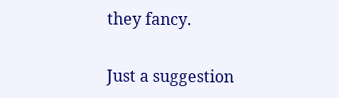they fancy.

Just a suggestion